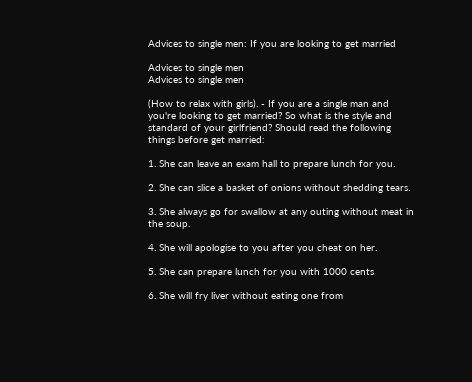Advices to single men: If you are looking to get married

Advices to single men
Advices to single men

(How to relax with girls). - If you are a single man and you're looking to get married? So what is the style and standard of your girlfriend? Should read the following things before get married:

1. She can leave an exam hall to prepare lunch for you.

2. She can slice a basket of onions without shedding tears.

3. She always go for swallow at any outing without meat in the soup.

4. She will apologise to you after you cheat on her.

5. She can prepare lunch for you with 1000 cents

6. She will fry liver without eating one from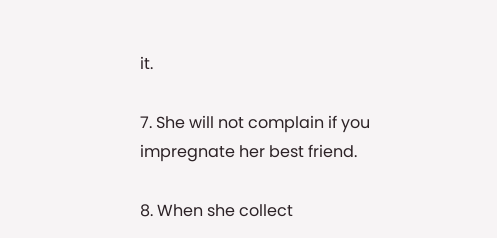it.

7. She will not complain if you impregnate her best friend.

8. When she collect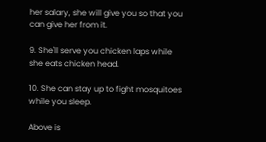her salary, she will give you so that you can give her from it.

9. She'll serve you chicken laps while she eats chicken head.

10. She can stay up to fight mosquitoes while you sleep.

Above is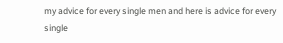my advice for every single men and here is advice for every single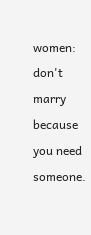women: don't marry because you need someone.